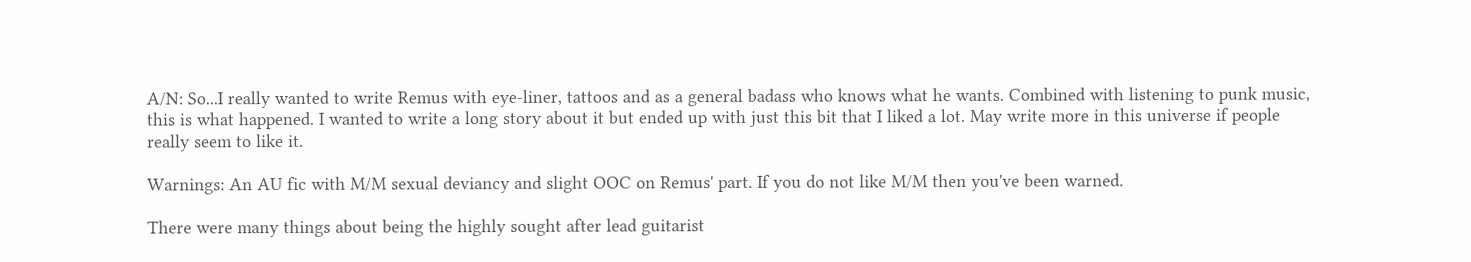A/N: So...I really wanted to write Remus with eye-liner, tattoos and as a general badass who knows what he wants. Combined with listening to punk music, this is what happened. I wanted to write a long story about it but ended up with just this bit that I liked a lot. May write more in this universe if people really seem to like it.

Warnings: An AU fic with M/M sexual deviancy and slight OOC on Remus' part. If you do not like M/M then you've been warned.

There were many things about being the highly sought after lead guitarist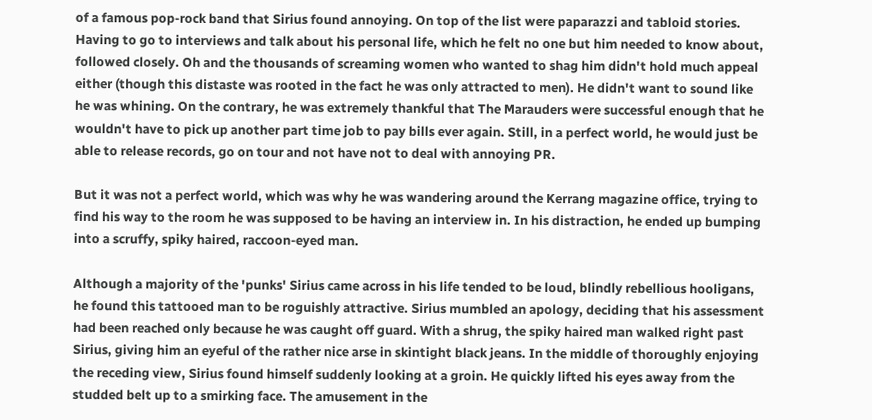of a famous pop-rock band that Sirius found annoying. On top of the list were paparazzi and tabloid stories. Having to go to interviews and talk about his personal life, which he felt no one but him needed to know about, followed closely. Oh and the thousands of screaming women who wanted to shag him didn't hold much appeal either (though this distaste was rooted in the fact he was only attracted to men). He didn't want to sound like he was whining. On the contrary, he was extremely thankful that The Marauders were successful enough that he wouldn't have to pick up another part time job to pay bills ever again. Still, in a perfect world, he would just be able to release records, go on tour and not have not to deal with annoying PR.

But it was not a perfect world, which was why he was wandering around the Kerrang magazine office, trying to find his way to the room he was supposed to be having an interview in. In his distraction, he ended up bumping into a scruffy, spiky haired, raccoon-eyed man.

Although a majority of the 'punks' Sirius came across in his life tended to be loud, blindly rebellious hooligans, he found this tattooed man to be roguishly attractive. Sirius mumbled an apology, deciding that his assessment had been reached only because he was caught off guard. With a shrug, the spiky haired man walked right past Sirius, giving him an eyeful of the rather nice arse in skintight black jeans. In the middle of thoroughly enjoying the receding view, Sirius found himself suddenly looking at a groin. He quickly lifted his eyes away from the studded belt up to a smirking face. The amusement in the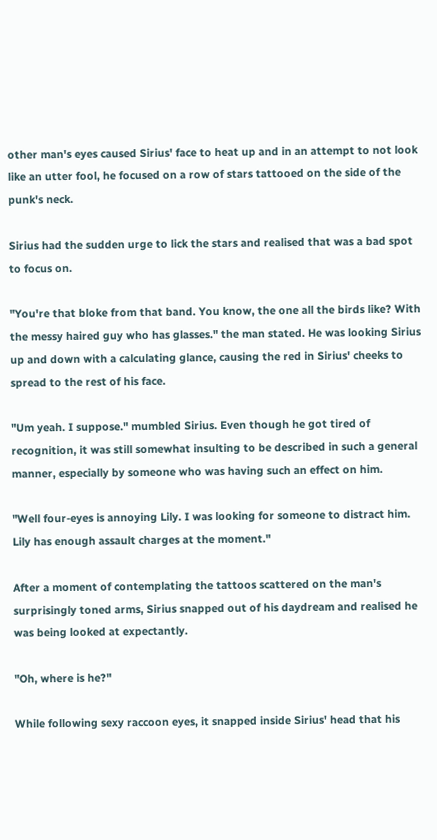other man's eyes caused Sirius' face to heat up and in an attempt to not look like an utter fool, he focused on a row of stars tattooed on the side of the punk's neck.

Sirius had the sudden urge to lick the stars and realised that was a bad spot to focus on.

"You're that bloke from that band. You know, the one all the birds like? With the messy haired guy who has glasses." the man stated. He was looking Sirius up and down with a calculating glance, causing the red in Sirius' cheeks to spread to the rest of his face.

"Um yeah. I suppose." mumbled Sirius. Even though he got tired of recognition, it was still somewhat insulting to be described in such a general manner, especially by someone who was having such an effect on him.

"Well four-eyes is annoying Lily. I was looking for someone to distract him. Lily has enough assault charges at the moment."

After a moment of contemplating the tattoos scattered on the man's surprisingly toned arms, Sirius snapped out of his daydream and realised he was being looked at expectantly.

"Oh, where is he?"

While following sexy raccoon eyes, it snapped inside Sirius' head that his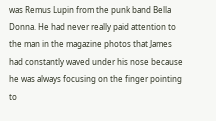was Remus Lupin from the punk band Bella Donna. He had never really paid attention to the man in the magazine photos that James had constantly waved under his nose because he was always focusing on the finger pointing to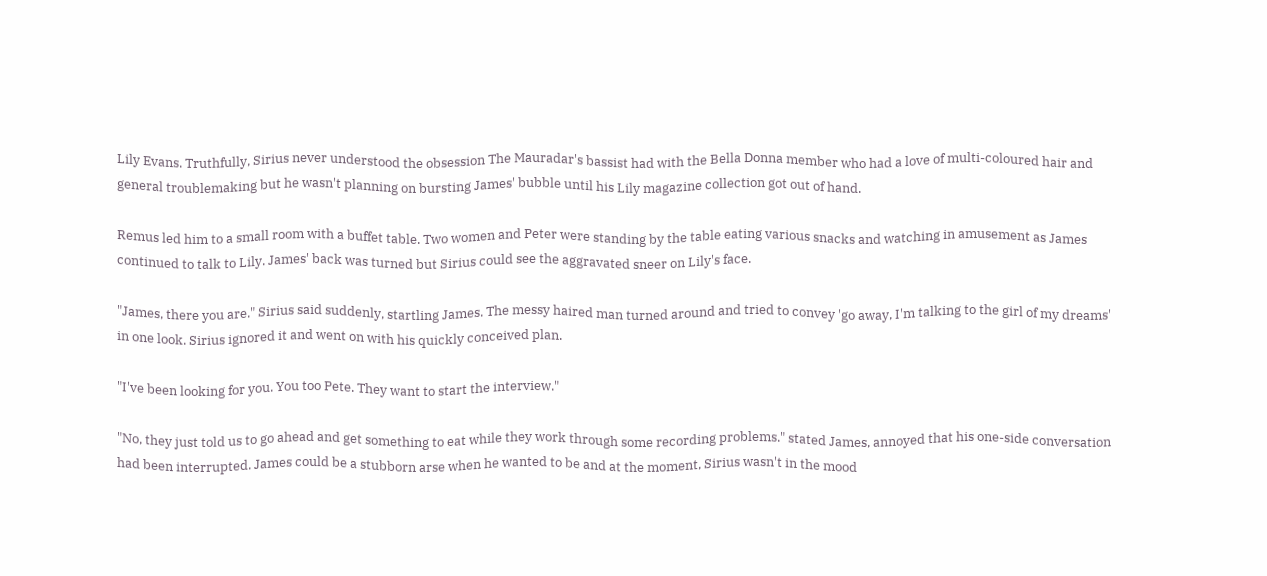Lily Evans. Truthfully, Sirius never understood the obsession The Mauradar's bassist had with the Bella Donna member who had a love of multi-coloured hair and general troublemaking but he wasn't planning on bursting James' bubble until his Lily magazine collection got out of hand.

Remus led him to a small room with a buffet table. Two women and Peter were standing by the table eating various snacks and watching in amusement as James continued to talk to Lily. James' back was turned but Sirius could see the aggravated sneer on Lily's face.

"James, there you are." Sirius said suddenly, startling James. The messy haired man turned around and tried to convey 'go away, I'm talking to the girl of my dreams' in one look. Sirius ignored it and went on with his quickly conceived plan.

"I've been looking for you. You too Pete. They want to start the interview."

"No, they just told us to go ahead and get something to eat while they work through some recording problems." stated James, annoyed that his one-side conversation had been interrupted. James could be a stubborn arse when he wanted to be and at the moment, Sirius wasn't in the mood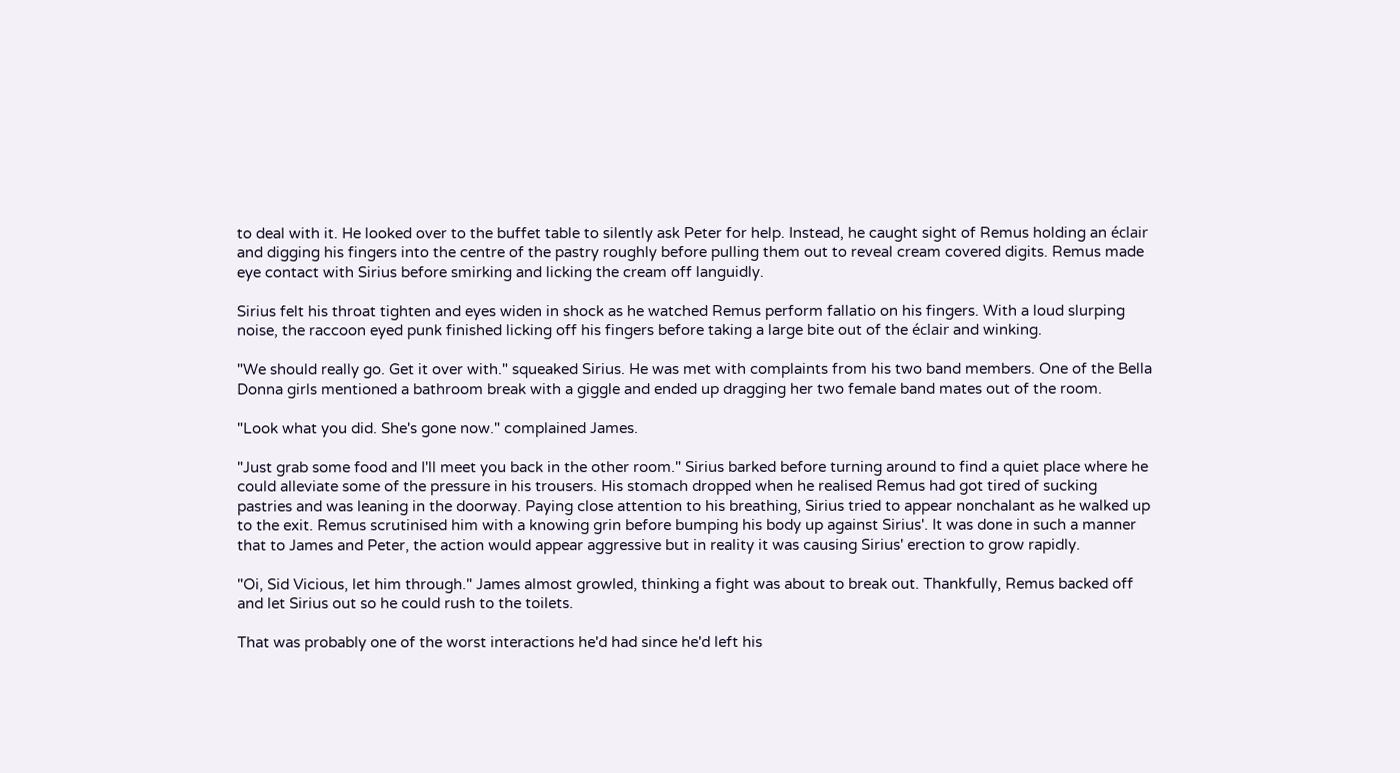to deal with it. He looked over to the buffet table to silently ask Peter for help. Instead, he caught sight of Remus holding an éclair and digging his fingers into the centre of the pastry roughly before pulling them out to reveal cream covered digits. Remus made eye contact with Sirius before smirking and licking the cream off languidly.

Sirius felt his throat tighten and eyes widen in shock as he watched Remus perform fallatio on his fingers. With a loud slurping noise, the raccoon eyed punk finished licking off his fingers before taking a large bite out of the éclair and winking.

"We should really go. Get it over with." squeaked Sirius. He was met with complaints from his two band members. One of the Bella Donna girls mentioned a bathroom break with a giggle and ended up dragging her two female band mates out of the room.

"Look what you did. She's gone now." complained James.

"Just grab some food and I'll meet you back in the other room." Sirius barked before turning around to find a quiet place where he could alleviate some of the pressure in his trousers. His stomach dropped when he realised Remus had got tired of sucking pastries and was leaning in the doorway. Paying close attention to his breathing, Sirius tried to appear nonchalant as he walked up to the exit. Remus scrutinised him with a knowing grin before bumping his body up against Sirius'. It was done in such a manner that to James and Peter, the action would appear aggressive but in reality it was causing Sirius' erection to grow rapidly.

"Oi, Sid Vicious, let him through." James almost growled, thinking a fight was about to break out. Thankfully, Remus backed off and let Sirius out so he could rush to the toilets.

That was probably one of the worst interactions he'd had since he'd left his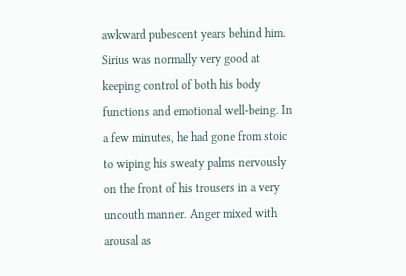awkward pubescent years behind him. Sirius was normally very good at keeping control of both his body functions and emotional well-being. In a few minutes, he had gone from stoic to wiping his sweaty palms nervously on the front of his trousers in a very uncouth manner. Anger mixed with arousal as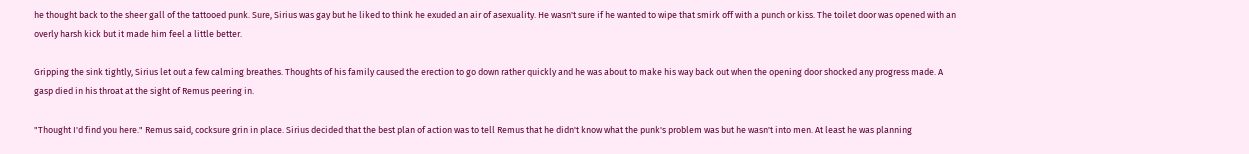he thought back to the sheer gall of the tattooed punk. Sure, Sirius was gay but he liked to think he exuded an air of asexuality. He wasn't sure if he wanted to wipe that smirk off with a punch or kiss. The toilet door was opened with an overly harsh kick but it made him feel a little better.

Gripping the sink tightly, Sirius let out a few calming breathes. Thoughts of his family caused the erection to go down rather quickly and he was about to make his way back out when the opening door shocked any progress made. A gasp died in his throat at the sight of Remus peering in.

"Thought I'd find you here." Remus said, cocksure grin in place. Sirius decided that the best plan of action was to tell Remus that he didn't know what the punk's problem was but he wasn't into men. At least he was planning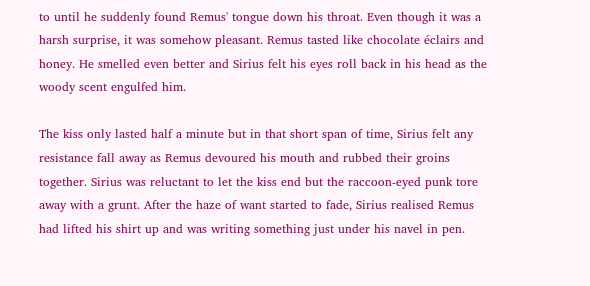to until he suddenly found Remus' tongue down his throat. Even though it was a harsh surprise, it was somehow pleasant. Remus tasted like chocolate éclairs and honey. He smelled even better and Sirius felt his eyes roll back in his head as the woody scent engulfed him.

The kiss only lasted half a minute but in that short span of time, Sirius felt any resistance fall away as Remus devoured his mouth and rubbed their groins together. Sirius was reluctant to let the kiss end but the raccoon-eyed punk tore away with a grunt. After the haze of want started to fade, Sirius realised Remus had lifted his shirt up and was writing something just under his navel in pen.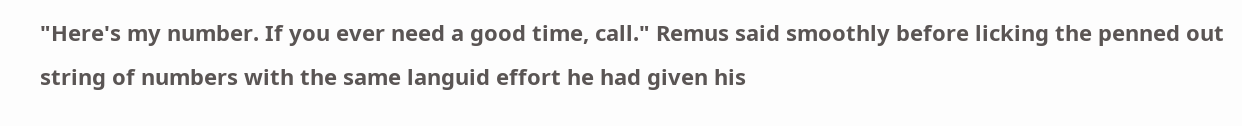"Here's my number. If you ever need a good time, call." Remus said smoothly before licking the penned out string of numbers with the same languid effort he had given his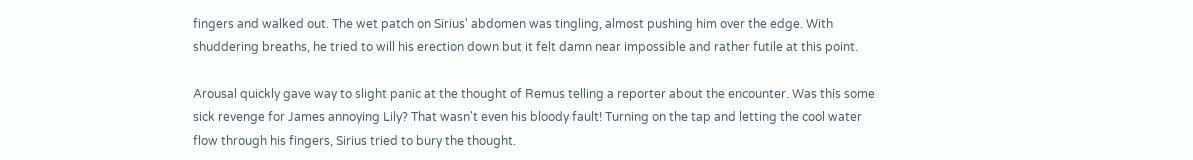fingers and walked out. The wet patch on Sirius' abdomen was tingling, almost pushing him over the edge. With shuddering breaths, he tried to will his erection down but it felt damn near impossible and rather futile at this point.

Arousal quickly gave way to slight panic at the thought of Remus telling a reporter about the encounter. Was this some sick revenge for James annoying Lily? That wasn't even his bloody fault! Turning on the tap and letting the cool water flow through his fingers, Sirius tried to bury the thought.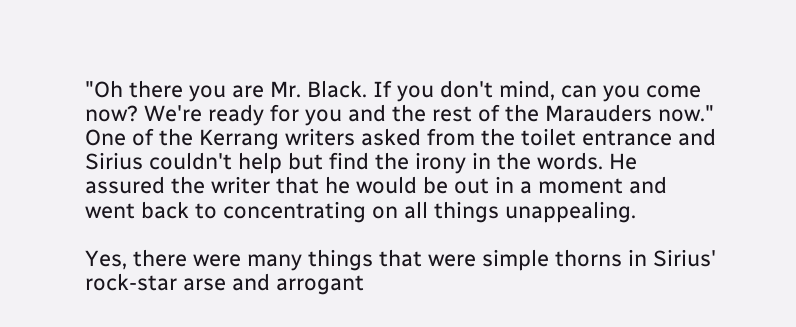"Oh there you are Mr. Black. If you don't mind, can you come now? We're ready for you and the rest of the Marauders now." One of the Kerrang writers asked from the toilet entrance and Sirius couldn't help but find the irony in the words. He assured the writer that he would be out in a moment and went back to concentrating on all things unappealing.

Yes, there were many things that were simple thorns in Sirius' rock-star arse and arrogant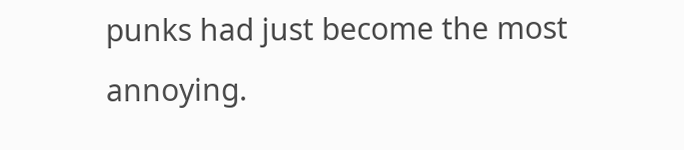punks had just become the most annoying.